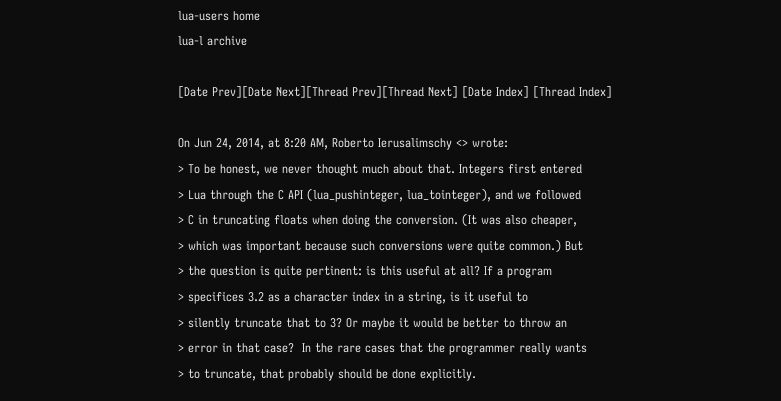lua-users home
lua-l archive

[Date Prev][Date Next][Thread Prev][Thread Next] [Date Index] [Thread Index]

On Jun 24, 2014, at 8:20 AM, Roberto Ierusalimschy <> wrote:
> To be honest, we never thought much about that. Integers first entered
> Lua through the C API (lua_pushinteger, lua_tointeger), and we followed
> C in truncating floats when doing the conversion. (It was also cheaper,
> which was important because such conversions were quite common.) But
> the question is quite pertinent: is this useful at all? If a program
> specifices 3.2 as a character index in a string, is it useful to
> silently truncate that to 3? Or maybe it would be better to throw an
> error in that case?  In the rare cases that the programmer really wants
> to truncate, that probably should be done explicitly.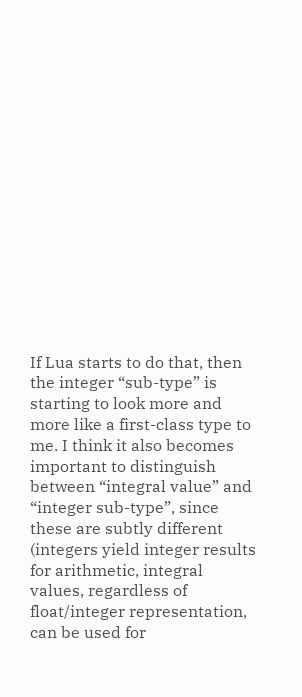If Lua starts to do that, then the integer “sub-type” is starting to look more and more like a first-class type to me. I think it also becomes important to distinguish between “integral value” and “integer sub-type”, since these are subtly different (integers yield integer results for arithmetic, integral values, regardless of float/integer representation, can be used for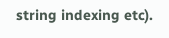string indexing etc).